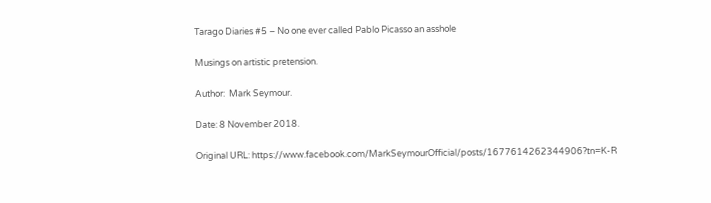Tarago Diaries #5 – No one ever called Pablo Picasso an asshole

Musings on artistic pretension.

Author:  Mark Seymour.

Date: 8 November 2018.

Original URL: https://www.facebook.com/MarkSeymourOfficial/posts/1677614262344906?tn=K-R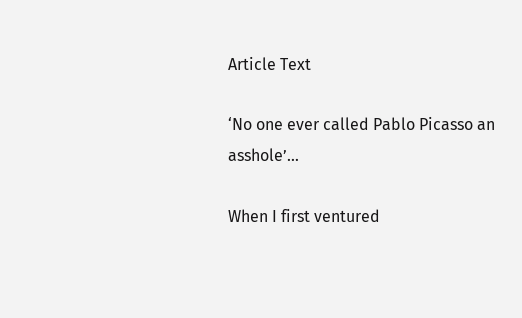Article Text

‘No one ever called Pablo Picasso an asshole’…

When I first ventured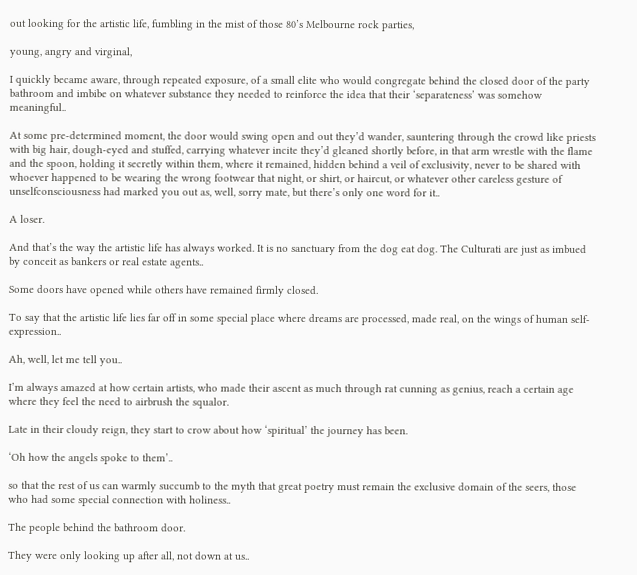out looking for the artistic life, fumbling in the mist of those 80’s Melbourne rock parties,

young, angry and virginal,

I quickly became aware, through repeated exposure, of a small elite who would congregate behind the closed door of the party bathroom and imbibe on whatever substance they needed to reinforce the idea that their ‘separateness’ was somehow meaningful..

At some pre-determined moment, the door would swing open and out they’d wander, sauntering through the crowd like priests with big hair, dough-eyed and stuffed, carrying whatever incite they’d gleaned shortly before, in that arm wrestle with the flame and the spoon, holding it secretly within them, where it remained, hidden behind a veil of exclusivity, never to be shared with whoever happened to be wearing the wrong footwear that night, or shirt, or haircut, or whatever other careless gesture of unselfconsciousness had marked you out as, well, sorry mate, but there’s only one word for it..

A loser.

And that’s the way the artistic life has always worked. It is no sanctuary from the dog eat dog. The Culturati are just as imbued by conceit as bankers or real estate agents..

Some doors have opened while others have remained firmly closed.

To say that the artistic life lies far off in some special place where dreams are processed, made real, on the wings of human self-expression..

Ah, well, let me tell you..

I’m always amazed at how certain artists, who made their ascent as much through rat cunning as genius, reach a certain age where they feel the need to airbrush the squalor.

Late in their cloudy reign, they start to crow about how ‘spiritual’ the journey has been.

‘Oh how the angels spoke to them’..

so that the rest of us can warmly succumb to the myth that great poetry must remain the exclusive domain of the seers, those who had some special connection with holiness..

The people behind the bathroom door.

They were only looking up after all, not down at us..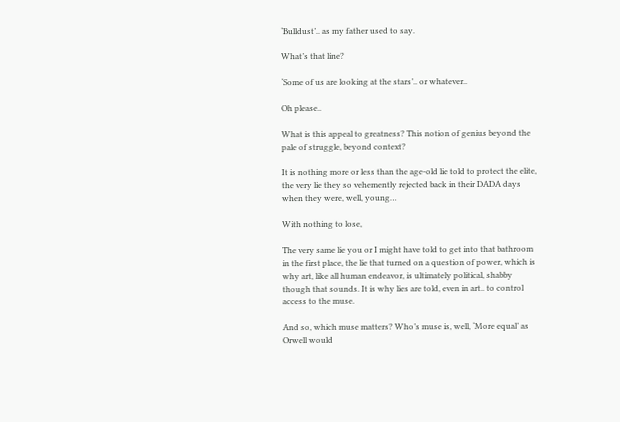‘Bulldust’.. as my father used to say.

What’s that line?

‘Some of us are looking at the stars’.. or whatever..

Oh please..

What is this appeal to greatness? This notion of genius beyond the pale of struggle, beyond context?

It is nothing more or less than the age-old lie told to protect the elite, the very lie they so vehemently rejected back in their DADA days when they were, well, young…

With nothing to lose,

The very same lie you or I might have told to get into that bathroom in the first place, the lie that turned on a question of power, which is why art, like all human endeavor, is ultimately political, shabby though that sounds. It is why lies are told, even in art.. to control access to the muse.

And so, which muse matters? Who’s muse is, well, ‘More equal’ as Orwell would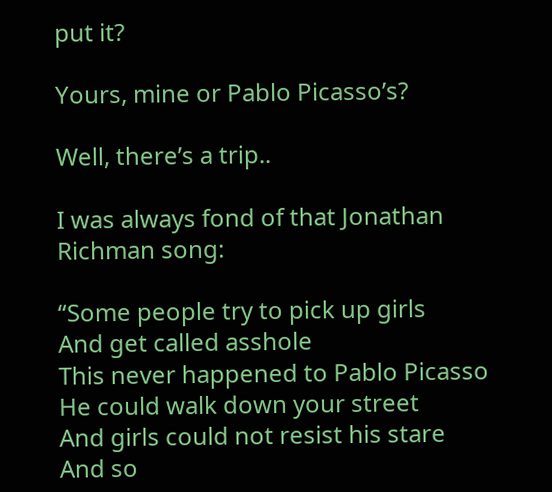put it?

Yours, mine or Pablo Picasso’s?

Well, there’s a trip..

I was always fond of that Jonathan Richman song:

“Some people try to pick up girls
And get called asshole
This never happened to Pablo Picasso
He could walk down your street
And girls could not resist his stare
And so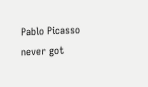Pablo Picasso never got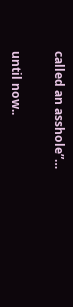called an asshole”…

until now..